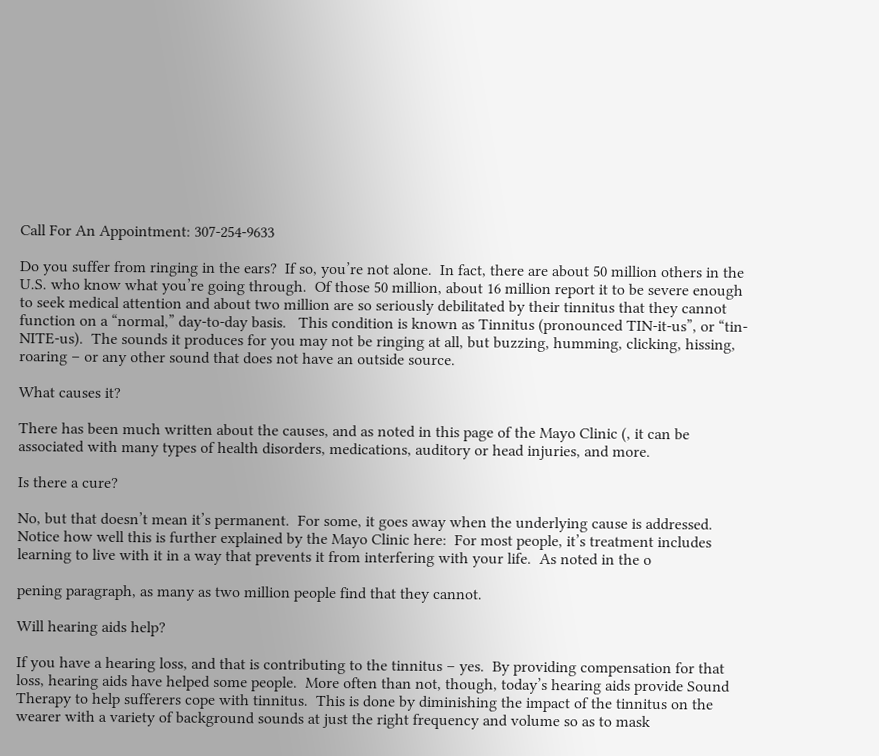Call For An Appointment: 307-254-9633

Do you suffer from ringing in the ears?  If so, you’re not alone.  In fact, there are about 50 million others in the U.S. who know what you’re going through.  Of those 50 million, about 16 million report it to be severe enough to seek medical attention and about two million are so seriously debilitated by their tinnitus that they cannot function on a “normal,” day-to-day basis.   This condition is known as Tinnitus (pronounced TIN-it-us”, or “tin-NITE-us).  The sounds it produces for you may not be ringing at all, but buzzing, humming, clicking, hissing, roaring – or any other sound that does not have an outside source.

What causes it?

There has been much written about the causes, and as noted in this page of the Mayo Clinic (, it can be associated with many types of health disorders, medications, auditory or head injuries, and more.

Is there a cure?

No, but that doesn’t mean it’s permanent.  For some, it goes away when the underlying cause is addressed.  Notice how well this is further explained by the Mayo Clinic here:  For most people, it’s treatment includes learning to live with it in a way that prevents it from interfering with your life.  As noted in the o

pening paragraph, as many as two million people find that they cannot.

Will hearing aids help?

If you have a hearing loss, and that is contributing to the tinnitus – yes.  By providing compensation for that loss, hearing aids have helped some people.  More often than not, though, today’s hearing aids provide Sound Therapy to help sufferers cope with tinnitus.  This is done by diminishing the impact of the tinnitus on the wearer with a variety of background sounds at just the right frequency and volume so as to mask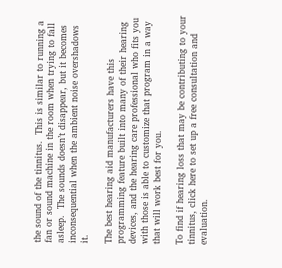the sound of the tinnitus.  This is similar to running a fan or sound machine in the room when trying to fall asleep.  The sounds doesn’t disappear, but it becomes inconsequential when the ambient noise overshadows it.

The best hearing aid manufacturers have this programming feature built into many of their hearing devices, and the hearing care professional who fits you with those is able to customize that program in a way that will work best for you.

To find if hearing loss that may be contributing to your tinnitus, click here to set up a free consultation and evaluation.